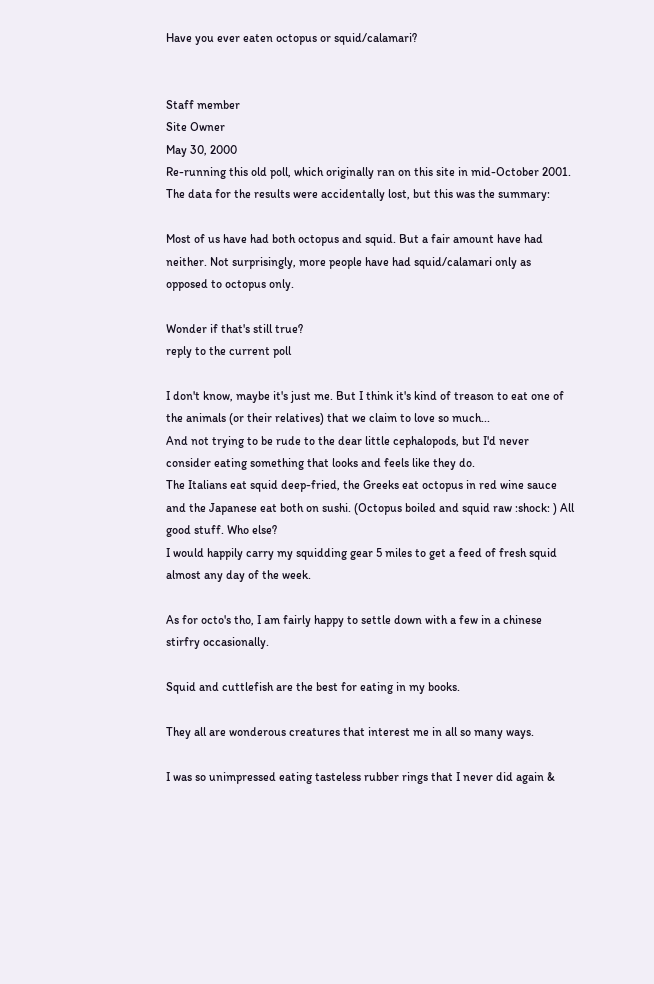Have you ever eaten octopus or squid/calamari?


Staff member
Site Owner
May 30, 2000
Re-running this old poll, which originally ran on this site in mid-October 2001. The data for the results were accidentally lost, but this was the summary:

Most of us have had both octopus and squid. But a fair amount have had neither. Not surprisingly, more people have had squid/calamari only as opposed to octopus only.

Wonder if that's still true?
reply to the current poll

I don't know, maybe it's just me. But I think it's kind of treason to eat one of the animals (or their relatives) that we claim to love so much...
And not trying to be rude to the dear little cephalopods, but I'd never consider eating something that looks and feels like they do.
The Italians eat squid deep-fried, the Greeks eat octopus in red wine sauce and the Japanese eat both on sushi. (Octopus boiled and squid raw :shock: ) All good stuff. Who else?
I would happily carry my squidding gear 5 miles to get a feed of fresh squid almost any day of the week.

As for octo's tho, I am fairly happy to settle down with a few in a chinese stirfry occasionally.

Squid and cuttlefish are the best for eating in my books.

They all are wonderous creatures that interest me in all so many ways.

I was so unimpressed eating tasteless rubber rings that I never did again &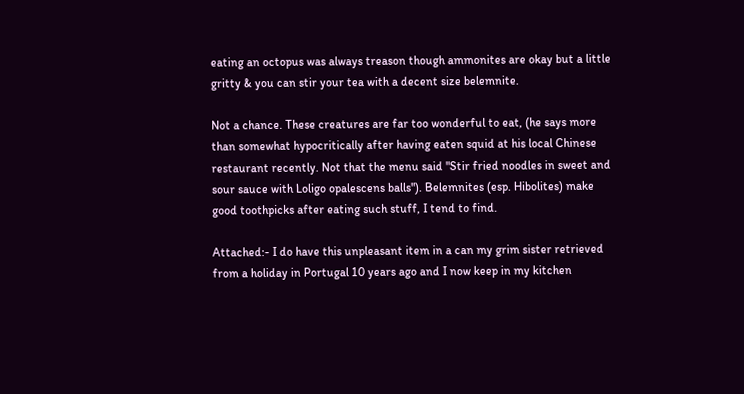eating an octopus was always treason though ammonites are okay but a little gritty & you can stir your tea with a decent size belemnite.

Not a chance. These creatures are far too wonderful to eat, (he says more than somewhat hypocritically after having eaten squid at his local Chinese restaurant recently. Not that the menu said "Stir fried noodles in sweet and sour sauce with Loligo opalescens balls"). Belemnites (esp. Hibolites) make good toothpicks after eating such stuff, I tend to find.

Attached:- I do have this unpleasant item in a can my grim sister retrieved from a holiday in Portugal 10 years ago and I now keep in my kitchen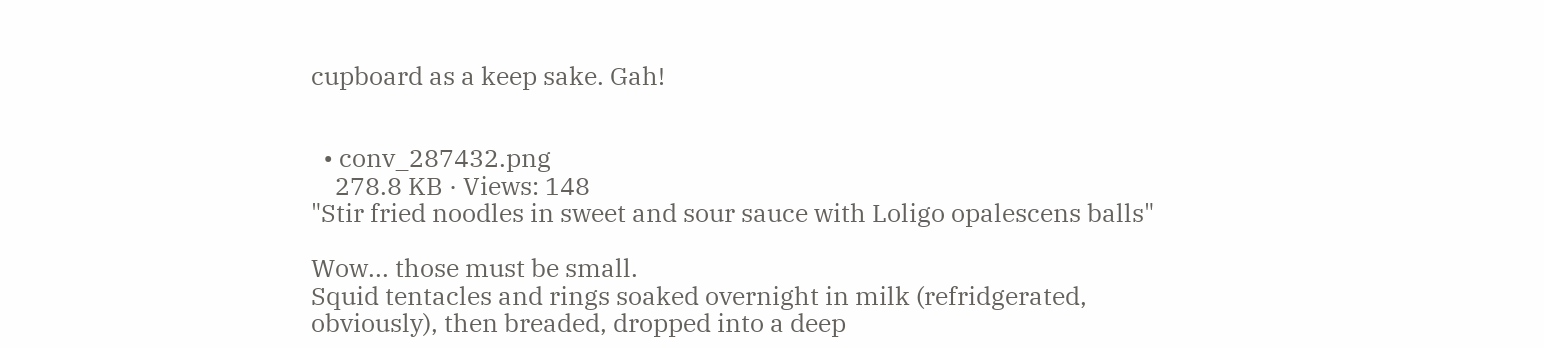cupboard as a keep sake. Gah!


  • conv_287432.png
    278.8 KB · Views: 148
"Stir fried noodles in sweet and sour sauce with Loligo opalescens balls"

Wow... those must be small.
Squid tentacles and rings soaked overnight in milk (refridgerated, obviously), then breaded, dropped into a deep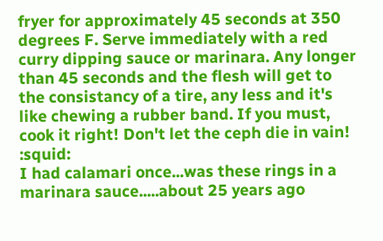fryer for approximately 45 seconds at 350 degrees F. Serve immediately with a red curry dipping sauce or marinara. Any longer than 45 seconds and the flesh will get to the consistancy of a tire, any less and it's like chewing a rubber band. If you must, cook it right! Don't let the ceph die in vain! :squid:
I had calamari once...was these rings in a marinara sauce.....about 25 years ago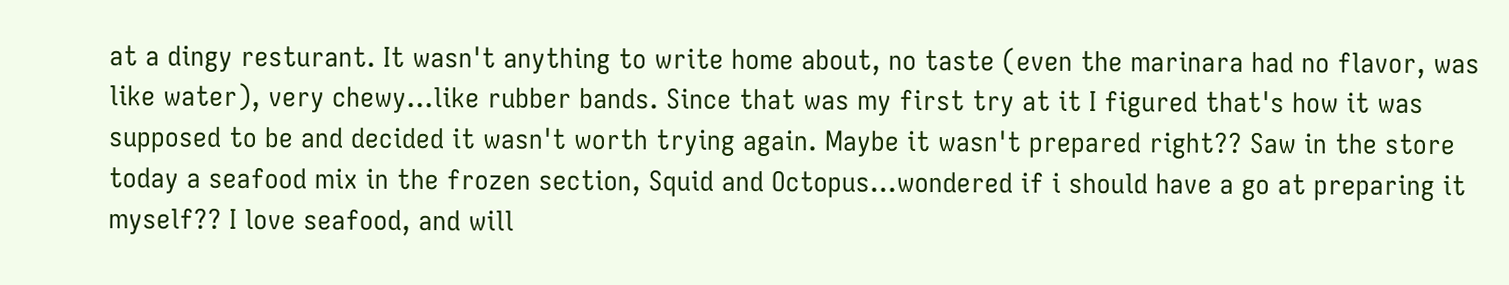at a dingy resturant. It wasn't anything to write home about, no taste (even the marinara had no flavor, was like water), very chewy...like rubber bands. Since that was my first try at it I figured that's how it was supposed to be and decided it wasn't worth trying again. Maybe it wasn't prepared right?? Saw in the store today a seafood mix in the frozen section, Squid and Octopus...wondered if i should have a go at preparing it myself?? I love seafood, and will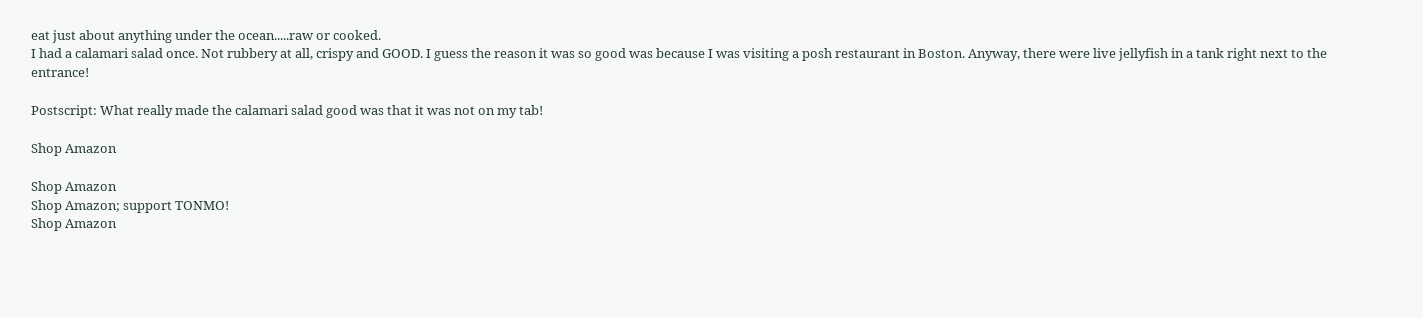eat just about anything under the ocean.....raw or cooked.
I had a calamari salad once. Not rubbery at all, crispy and GOOD. I guess the reason it was so good was because I was visiting a posh restaurant in Boston. Anyway, there were live jellyfish in a tank right next to the entrance!

Postscript: What really made the calamari salad good was that it was not on my tab!

Shop Amazon

Shop Amazon
Shop Amazon; support TONMO!
Shop Amazon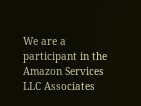We are a participant in the Amazon Services LLC Associates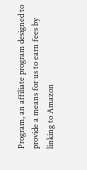Program, an affiliate program designed to provide a means for us to earn fees by linking to Amazon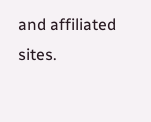and affiliated sites.